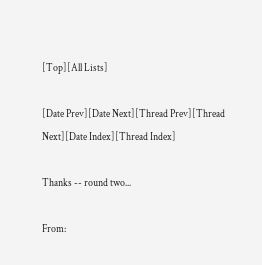[Top][All Lists]

[Date Prev][Date Next][Thread Prev][Thread Next][Date Index][Thread Index]

Thanks -- round two...

From: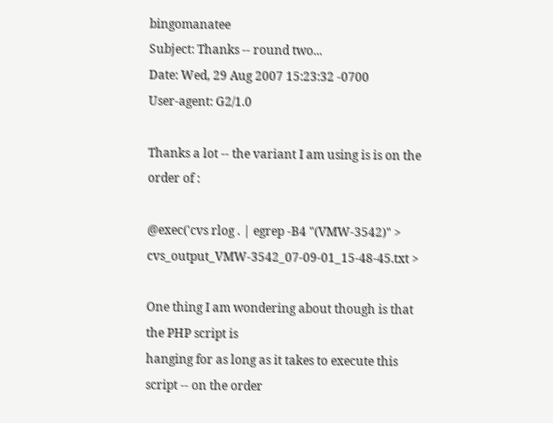bingomanatee
Subject: Thanks -- round two...
Date: Wed, 29 Aug 2007 15:23:32 -0700
User-agent: G2/1.0

Thanks a lot -- the variant I am using is is on the order of :

@exec('cvs rlog . | egrep -B4 "(VMW-3542)" >
cvs_output_VMW-3542_07-09-01_15-48-45.txt >

One thing I am wondering about though is that the PHP script is
hanging for as long as it takes to execute this script -- on the order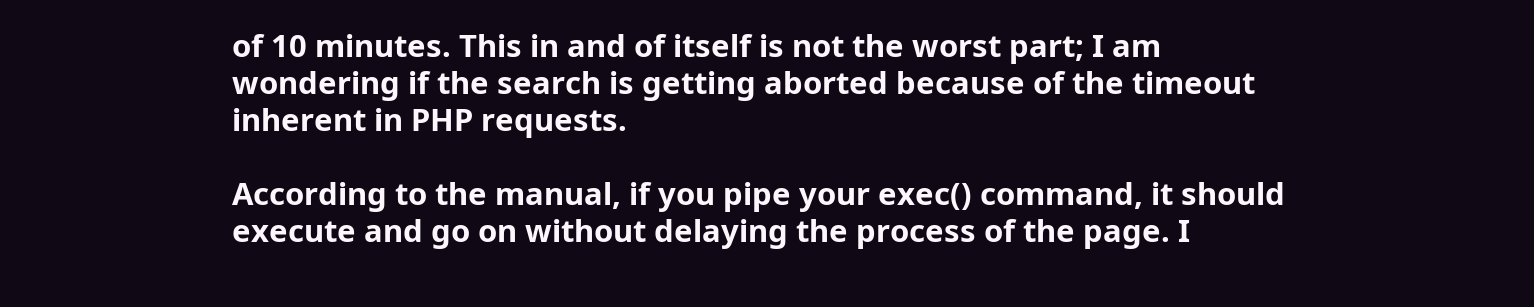of 10 minutes. This in and of itself is not the worst part; I am
wondering if the search is getting aborted because of the timeout
inherent in PHP requests.

According to the manual, if you pipe your exec() command, it should
execute and go on without delaying the process of the page. I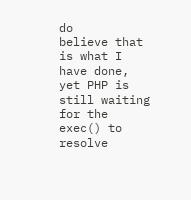do
believe that is what I have done, yet PHP is still waiting for the
exec() to resolve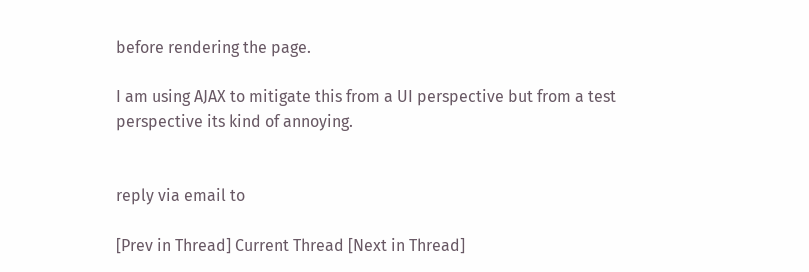before rendering the page.

I am using AJAX to mitigate this from a UI perspective but from a test
perspective its kind of annoying.


reply via email to

[Prev in Thread] Current Thread [Next in Thread]